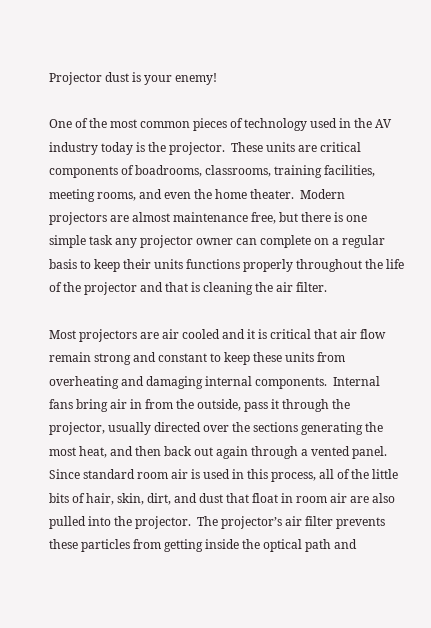Projector dust is your enemy!

One of the most common pieces of technology used in the AV industry today is the projector.  These units are critical components of boadrooms, classrooms, training facilities, meeting rooms, and even the home theater.  Modern projectors are almost maintenance free, but there is one simple task any projector owner can complete on a regular basis to keep their units functions properly throughout the life of the projector and that is cleaning the air filter.

Most projectors are air cooled and it is critical that air flow remain strong and constant to keep these units from overheating and damaging internal components.  Internal fans bring air in from the outside, pass it through the projector, usually directed over the sections generating the most heat, and then back out again through a vented panel.  Since standard room air is used in this process, all of the little bits of hair, skin, dirt, and dust that float in room air are also pulled into the projector.  The projector’s air filter prevents these particles from getting inside the optical path and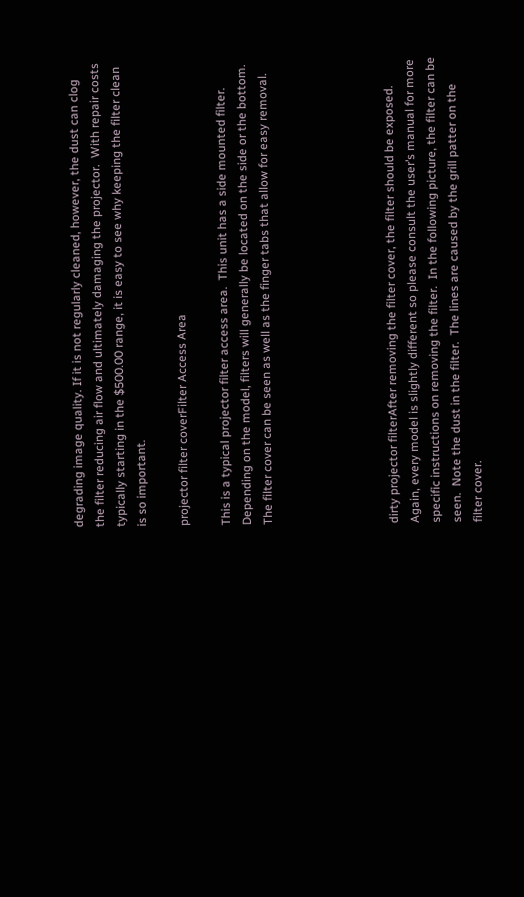degrading image quality. If it is not regularly cleaned, however, the dust can clog the filter reducing air flow and ultimately damaging the projector.  With repair costs typically starting in the $500.00 range, it is easy to see why keeping the filter clean is so important.

projector filter coverFilter Access Area

This is a typical projector filter access area.  This unit has a side mounted filter.  Depending on the model, filters will generally be located on the side or the bottom.  The filter cover can be seen as well as the finger tabs that allow for easy removal.





dirty projector filterAfter removing the filter cover, the filter should be exposed.  Again, every model is slightly different so please consult the user’s manual for more specific instructions on removing the filter.  In the following picture, the filter can be seen.  Note the dust in the filter.  The lines are caused by the grill patter on the filter cover.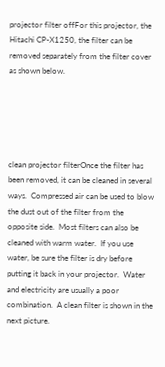projector filter offFor this projector, the Hitachi CP-X1250, the filter can be removed separately from the filter cover as shown below.





clean projector filterOnce the filter has been removed, it can be cleaned in several ways.  Compressed air can be used to blow the dust out of the filter from the opposite side.  Most filters can also be cleaned with warm water.  If you use water, be sure the filter is dry before putting it back in your projector.  Water and electricity are usually a poor combination.  A clean filter is shown in the next picture.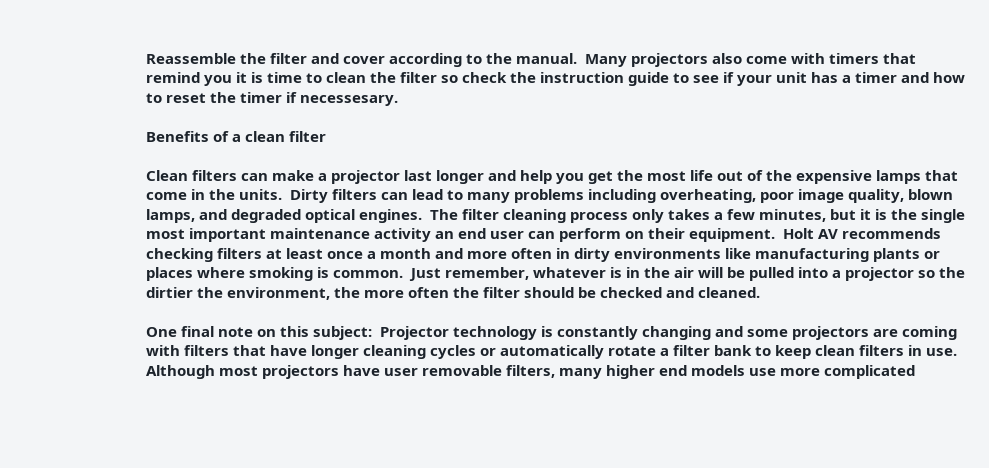Reassemble the filter and cover according to the manual.  Many projectors also come with timers that remind you it is time to clean the filter so check the instruction guide to see if your unit has a timer and how to reset the timer if necessesary.

Benefits of a clean filter

Clean filters can make a projector last longer and help you get the most life out of the expensive lamps that come in the units.  Dirty filters can lead to many problems including overheating, poor image quality, blown lamps, and degraded optical engines.  The filter cleaning process only takes a few minutes, but it is the single most important maintenance activity an end user can perform on their equipment.  Holt AV recommends checking filters at least once a month and more often in dirty environments like manufacturing plants or places where smoking is common.  Just remember, whatever is in the air will be pulled into a projector so the dirtier the environment, the more often the filter should be checked and cleaned.

One final note on this subject:  Projector technology is constantly changing and some projectors are coming with filters that have longer cleaning cycles or automatically rotate a filter bank to keep clean filters in use.  Although most projectors have user removable filters, many higher end models use more complicated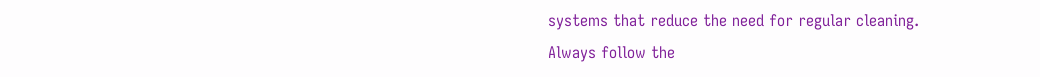systems that reduce the need for regular cleaning.  Always follow the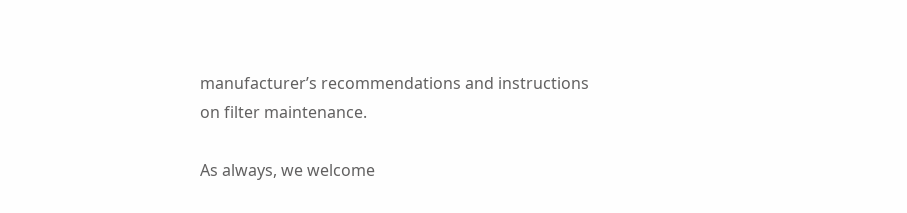manufacturer’s recommendations and instructions on filter maintenance.

As always, we welcome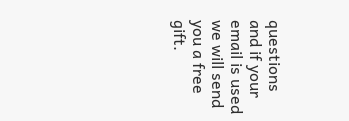questions and if your email is used we will send you a free gift.